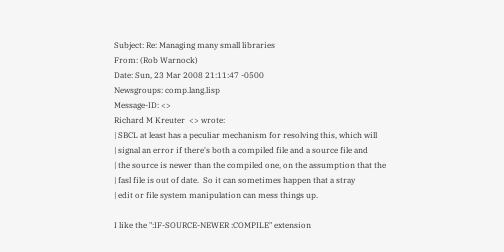Subject: Re: Managing many small libraries
From: (Rob Warnock)
Date: Sun, 23 Mar 2008 21:11:47 -0500
Newsgroups: comp.lang.lisp
Message-ID: <>
Richard M Kreuter  <> wrote:
| SBCL at least has a peculiar mechanism for resolving this, which will
| signal an error if there's both a compiled file and a source file and
| the source is newer than the compiled one, on the assumption that the
| fasl file is out of date.  So it can sometimes happen that a stray
| edit or file system manipulation can mess things up.

I like the ":IF-SOURCE-NEWER :COMPILE" extension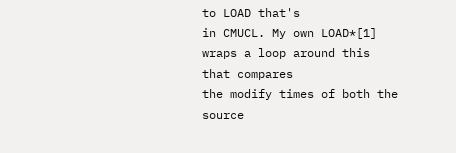to LOAD that's
in CMUCL. My own LOAD*[1] wraps a loop around this that compares
the modify times of both the source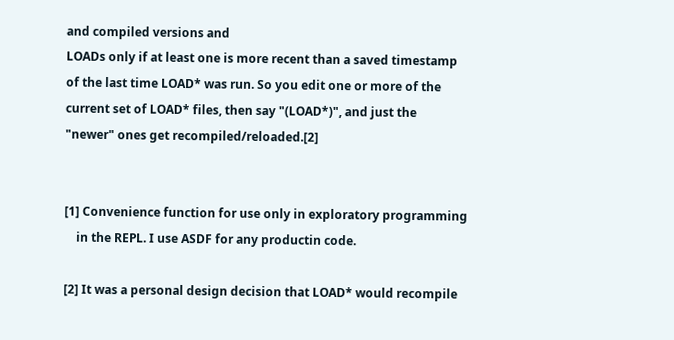and compiled versions and
LOADs only if at least one is more recent than a saved timestamp
of the last time LOAD* was run. So you edit one or more of the
current set of LOAD* files, then say "(LOAD*)", and just the
"newer" ones get recompiled/reloaded.[2]


[1] Convenience function for use only in exploratory programming
    in the REPL. I use ASDF for any productin code.

[2] It was a personal design decision that LOAD* would recompile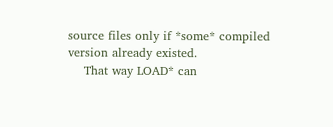source files only if *some* compiled version already existed.
    That way LOAD* can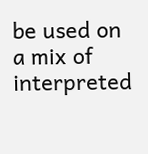be used on a mix of interpreted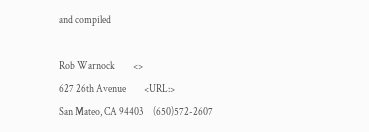and compiled

Rob Warnock         <>
627 26th Avenue         <URL:>
San Mateo, CA 94403     (650)572-2607